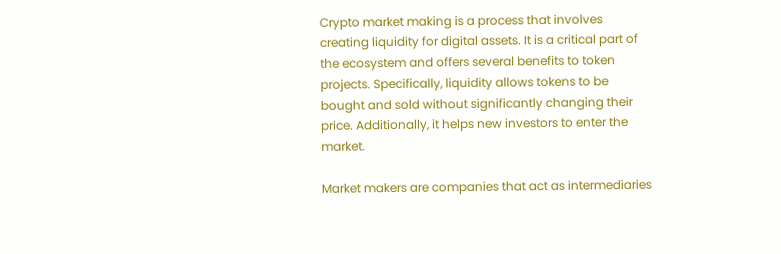Crypto market making is a process that involves creating liquidity for digital assets. It is a critical part of the ecosystem and offers several benefits to token projects. Specifically, liquidity allows tokens to be bought and sold without significantly changing their price. Additionally, it helps new investors to enter the market.

Market makers are companies that act as intermediaries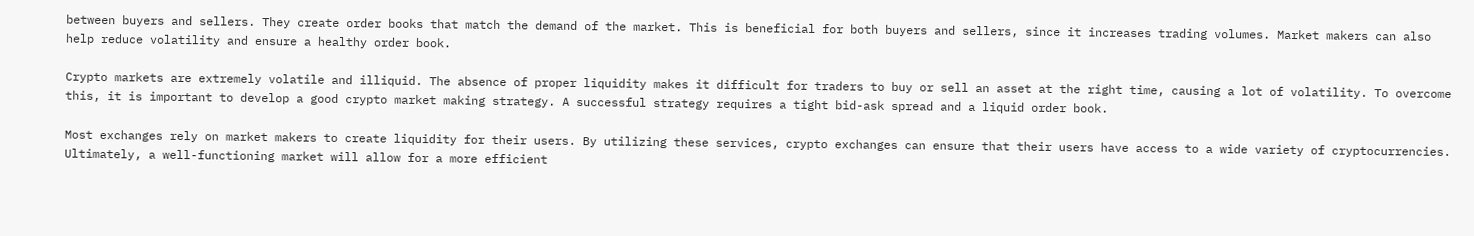between buyers and sellers. They create order books that match the demand of the market. This is beneficial for both buyers and sellers, since it increases trading volumes. Market makers can also help reduce volatility and ensure a healthy order book.

Crypto markets are extremely volatile and illiquid. The absence of proper liquidity makes it difficult for traders to buy or sell an asset at the right time, causing a lot of volatility. To overcome this, it is important to develop a good crypto market making strategy. A successful strategy requires a tight bid-ask spread and a liquid order book.

Most exchanges rely on market makers to create liquidity for their users. By utilizing these services, crypto exchanges can ensure that their users have access to a wide variety of cryptocurrencies. Ultimately, a well-functioning market will allow for a more efficient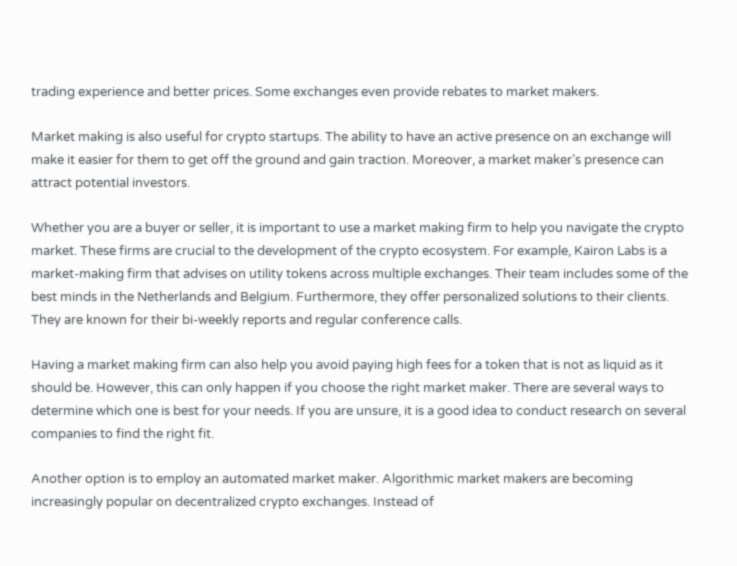trading experience and better prices. Some exchanges even provide rebates to market makers.

Market making is also useful for crypto startups. The ability to have an active presence on an exchange will make it easier for them to get off the ground and gain traction. Moreover, a market maker’s presence can attract potential investors.

Whether you are a buyer or seller, it is important to use a market making firm to help you navigate the crypto market. These firms are crucial to the development of the crypto ecosystem. For example, Kairon Labs is a market-making firm that advises on utility tokens across multiple exchanges. Their team includes some of the best minds in the Netherlands and Belgium. Furthermore, they offer personalized solutions to their clients. They are known for their bi-weekly reports and regular conference calls.

Having a market making firm can also help you avoid paying high fees for a token that is not as liquid as it should be. However, this can only happen if you choose the right market maker. There are several ways to determine which one is best for your needs. If you are unsure, it is a good idea to conduct research on several companies to find the right fit.

Another option is to employ an automated market maker. Algorithmic market makers are becoming increasingly popular on decentralized crypto exchanges. Instead of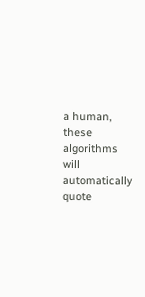a human, these algorithms will automatically quote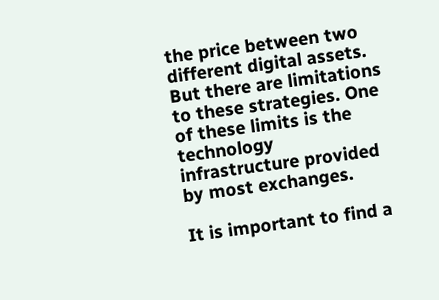the price between two different digital assets. But there are limitations to these strategies. One of these limits is the technology infrastructure provided by most exchanges.

It is important to find a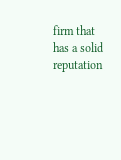firm that has a solid reputation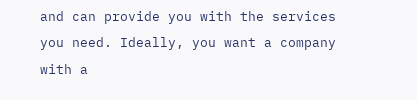and can provide you with the services you need. Ideally, you want a company with a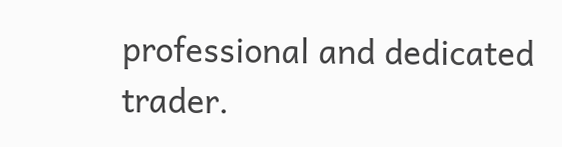professional and dedicated trader.